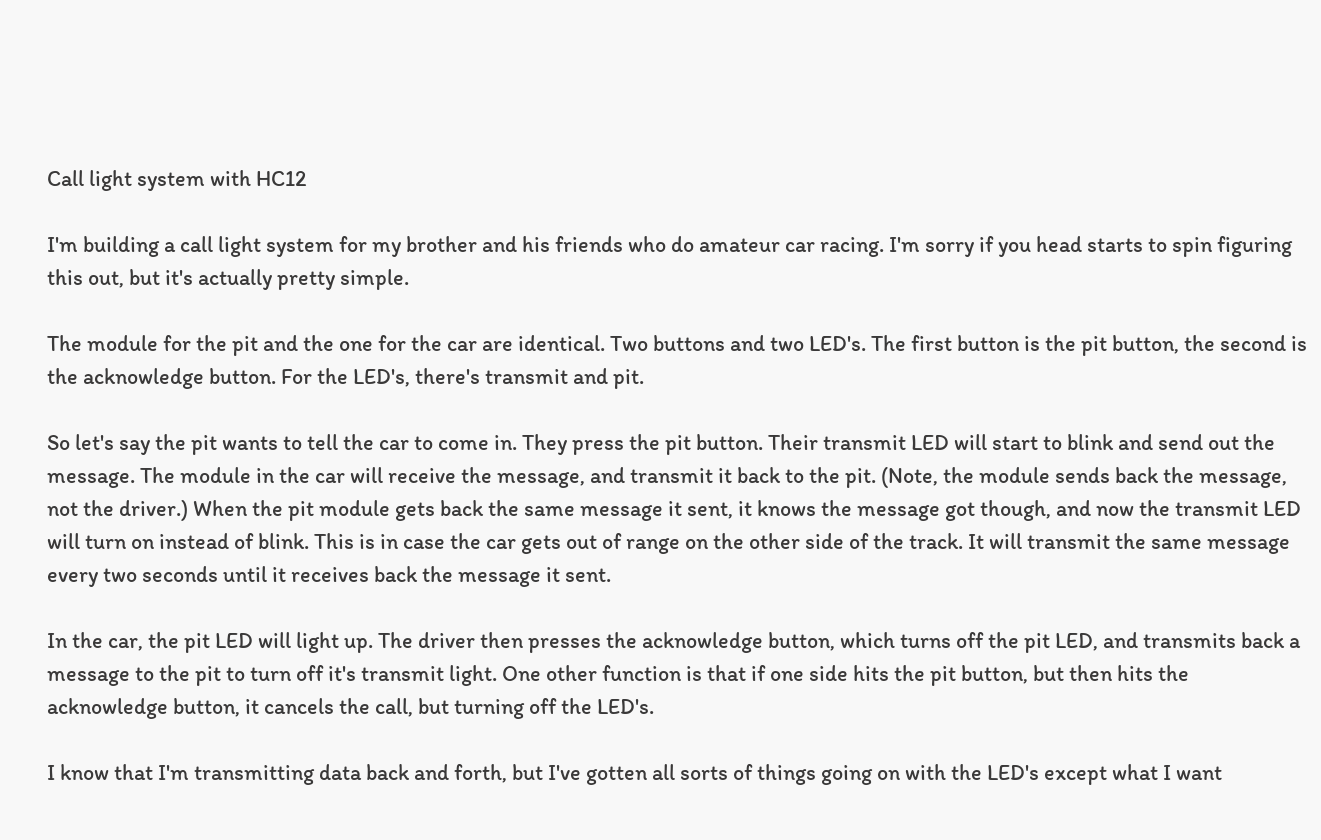Call light system with HC12

I'm building a call light system for my brother and his friends who do amateur car racing. I'm sorry if you head starts to spin figuring this out, but it's actually pretty simple.

The module for the pit and the one for the car are identical. Two buttons and two LED's. The first button is the pit button, the second is the acknowledge button. For the LED's, there's transmit and pit.

So let's say the pit wants to tell the car to come in. They press the pit button. Their transmit LED will start to blink and send out the message. The module in the car will receive the message, and transmit it back to the pit. (Note, the module sends back the message, not the driver.) When the pit module gets back the same message it sent, it knows the message got though, and now the transmit LED will turn on instead of blink. This is in case the car gets out of range on the other side of the track. It will transmit the same message every two seconds until it receives back the message it sent.

In the car, the pit LED will light up. The driver then presses the acknowledge button, which turns off the pit LED, and transmits back a message to the pit to turn off it's transmit light. One other function is that if one side hits the pit button, but then hits the acknowledge button, it cancels the call, but turning off the LED's.

I know that I'm transmitting data back and forth, but I've gotten all sorts of things going on with the LED's except what I want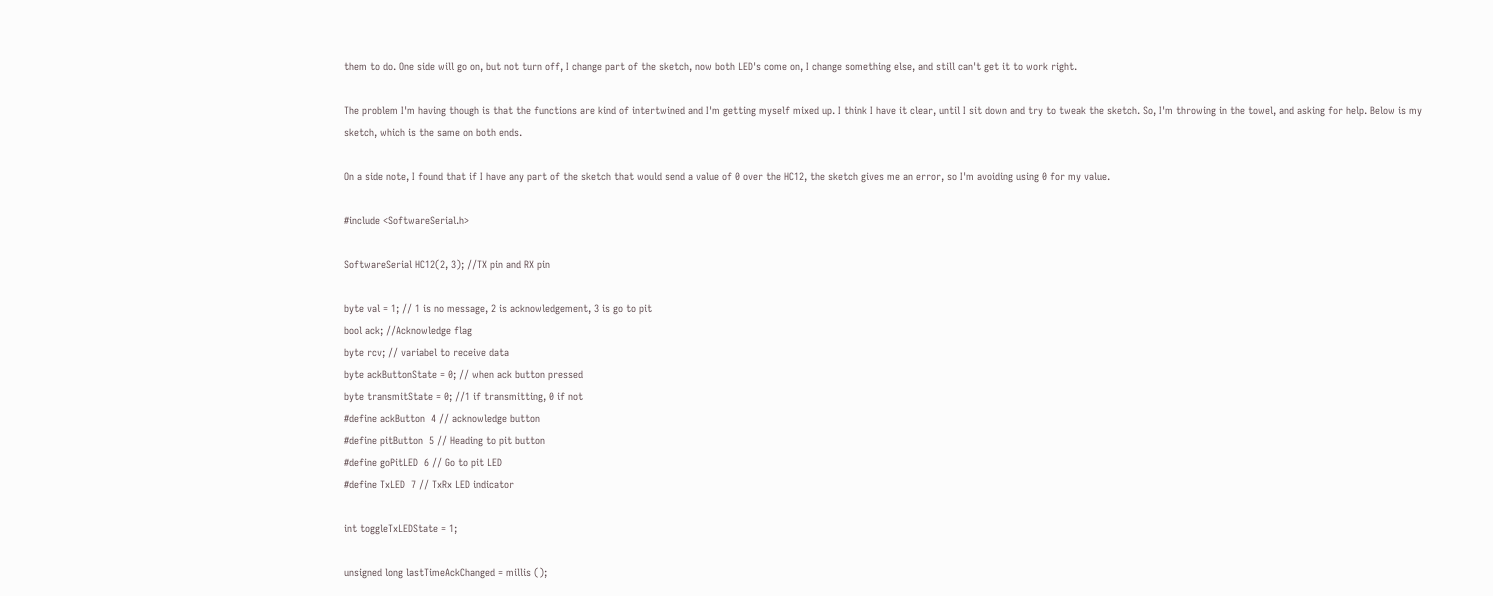them to do. One side will go on, but not turn off, I change part of the sketch, now both LED's come on, I change something else, and still can't get it to work right.

The problem I'm having though is that the functions are kind of intertwined and I'm getting myself mixed up. I think I have it clear, until I sit down and try to tweak the sketch. So, I'm throwing in the towel, and asking for help. Below is my sketch, which is the same on both ends.

On a side note, I found that if I have any part of the sketch that would send a value of 0 over the HC12, the sketch gives me an error, so I'm avoiding using 0 for my value.

#include <SoftwareSerial.h>

SoftwareSerial HC12(2, 3); //TX pin and RX pin

byte val = 1; // 1 is no message, 2 is acknowledgement, 3 is go to pit
bool ack; //Acknowledge flag
byte rcv; // variabel to receive data
byte ackButtonState = 0; // when ack button pressed
byte transmitState = 0; //1 if transmitting, 0 if not
#define ackButton  4 // acknowledge button
#define pitButton  5 // Heading to pit button
#define goPitLED  6 // Go to pit LED
#define TxLED  7 // TxRx LED indicator

int toggleTxLEDState = 1;

unsigned long lastTimeAckChanged = millis ();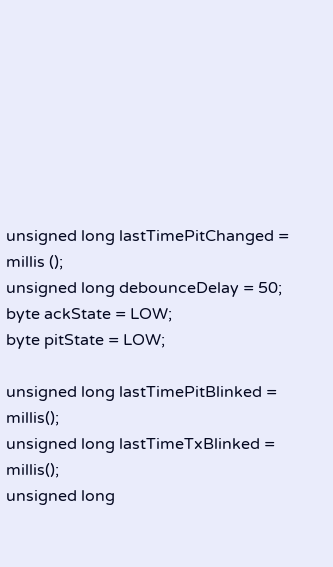unsigned long lastTimePitChanged = millis ();
unsigned long debounceDelay = 50;
byte ackState = LOW;
byte pitState = LOW;

unsigned long lastTimePitBlinked = millis();
unsigned long lastTimeTxBlinked = millis();
unsigned long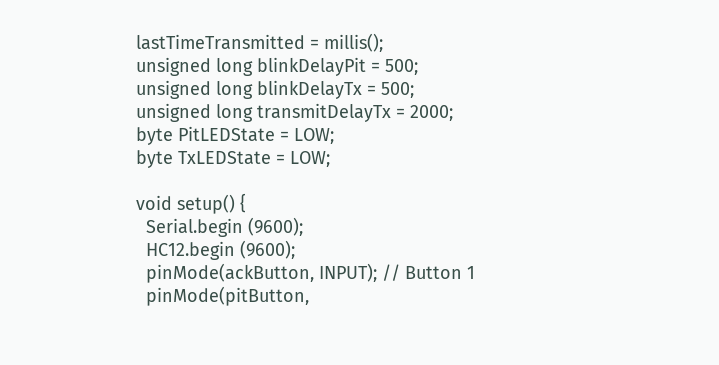lastTimeTransmitted = millis();
unsigned long blinkDelayPit = 500;
unsigned long blinkDelayTx = 500;
unsigned long transmitDelayTx = 2000;
byte PitLEDState = LOW;
byte TxLEDState = LOW;

void setup() {
  Serial.begin (9600);
  HC12.begin (9600);
  pinMode(ackButton, INPUT); // Button 1
  pinMode(pitButton,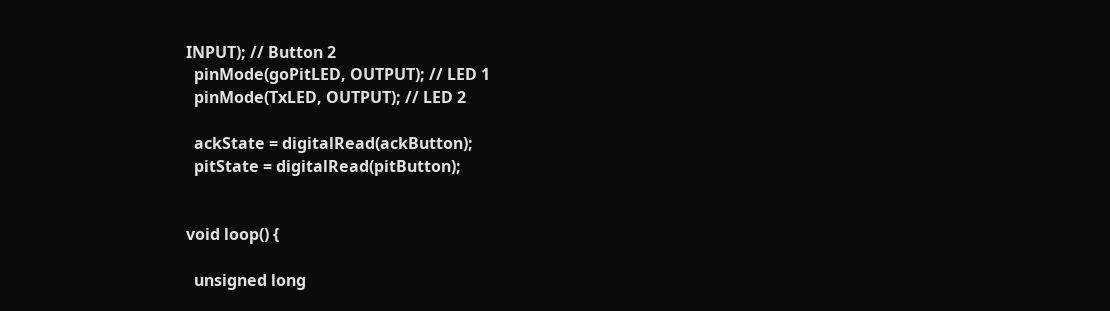INPUT); // Button 2
  pinMode(goPitLED, OUTPUT); // LED 1
  pinMode(TxLED, OUTPUT); // LED 2

  ackState = digitalRead(ackButton);
  pitState = digitalRead(pitButton);


void loop() {

  unsigned long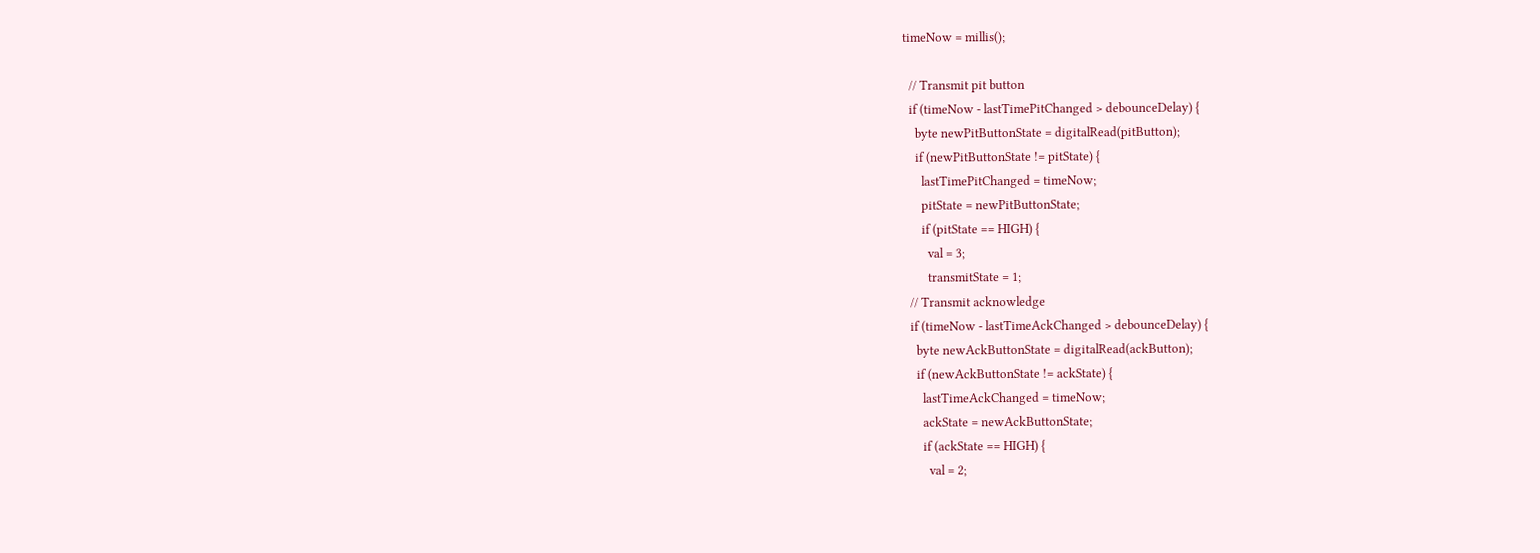timeNow = millis();

  // Transmit pit button
  if (timeNow - lastTimePitChanged > debounceDelay) {
    byte newPitButtonState = digitalRead(pitButton);
    if (newPitButtonState != pitState) {
      lastTimePitChanged = timeNow;
      pitState = newPitButtonState;
      if (pitState == HIGH) {
        val = 3;
        transmitState = 1;
  // Transmit acknowledge
  if (timeNow - lastTimeAckChanged > debounceDelay) {
    byte newAckButtonState = digitalRead(ackButton);
    if (newAckButtonState != ackState) {
      lastTimeAckChanged = timeNow;
      ackState = newAckButtonState;
      if (ackState == HIGH) {
        val = 2;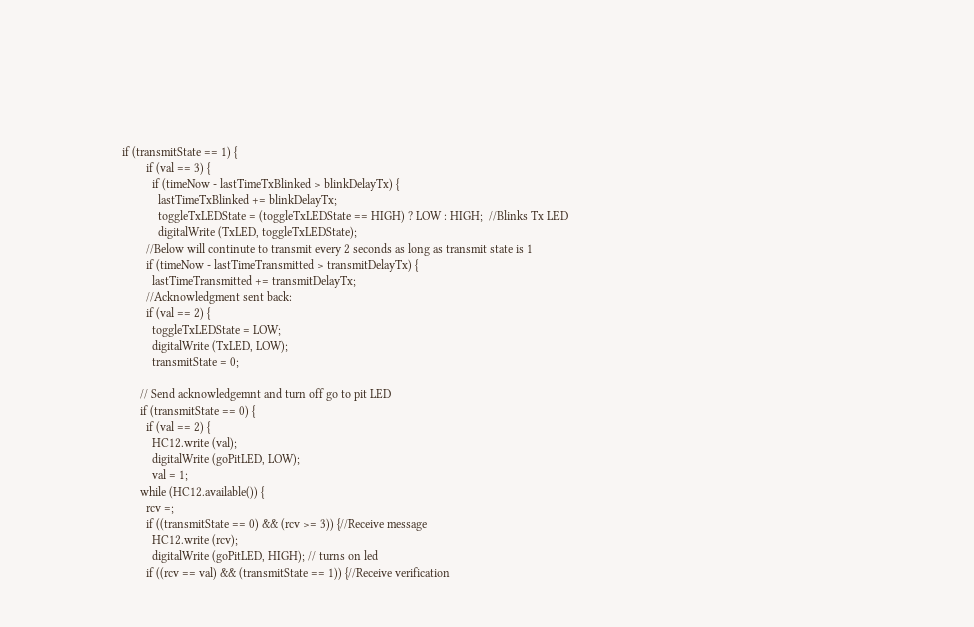if (transmitState == 1) {
        if (val == 3) {
          if (timeNow - lastTimeTxBlinked > blinkDelayTx) {
            lastTimeTxBlinked += blinkDelayTx;
            toggleTxLEDState = (toggleTxLEDState == HIGH) ? LOW : HIGH;  //Blinks Tx LED
            digitalWrite (TxLED, toggleTxLEDState);
        //Below will continute to transmit every 2 seconds as long as transmit state is 1
        if (timeNow - lastTimeTransmitted > transmitDelayTx) {
          lastTimeTransmitted += transmitDelayTx;
        //Acknowledgment sent back:
        if (val == 2) {
          toggleTxLEDState = LOW;
          digitalWrite (TxLED, LOW);
          transmitState = 0;

      // Send acknowledgemnt and turn off go to pit LED
      if (transmitState == 0) {
        if (val == 2) {
          HC12.write (val);
          digitalWrite (goPitLED, LOW);
          val = 1;
      while (HC12.available()) {
        rcv =;
        if ((transmitState == 0) && (rcv >= 3)) {//Receive message
          HC12.write (rcv);
          digitalWrite (goPitLED, HIGH); // turns on led
        if ((rcv == val) && (transmitState == 1)) {//Receive verification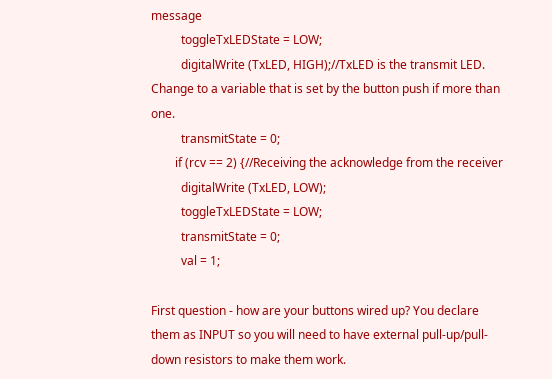message
          toggleTxLEDState = LOW;
          digitalWrite (TxLED, HIGH);//TxLED is the transmit LED.  Change to a variable that is set by the button push if more than one.
          transmitState = 0;
        if (rcv == 2) {//Receiving the acknowledge from the receiver
          digitalWrite (TxLED, LOW);
          toggleTxLEDState = LOW;
          transmitState = 0;
          val = 1;

First question - how are your buttons wired up? You declare them as INPUT so you will need to have external pull-up/pull-down resistors to make them work.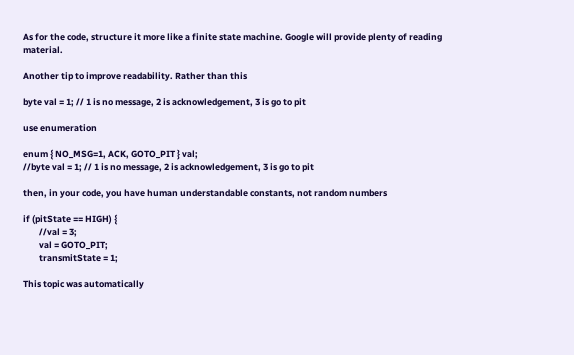As for the code, structure it more like a finite state machine. Google will provide plenty of reading material.

Another tip to improve readability. Rather than this

byte val = 1; // 1 is no message, 2 is acknowledgement, 3 is go to pit

use enumeration

enum { NO_MSG=1, ACK, GOTO_PIT } val;
//byte val = 1; // 1 is no message, 2 is acknowledgement, 3 is go to pit

then, in your code, you have human understandable constants, not random numbers

if (pitState == HIGH) {
        //val = 3;
        val = GOTO_PIT;
        transmitState = 1;

This topic was automatically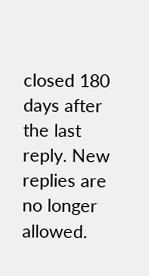closed 180 days after the last reply. New replies are no longer allowed.